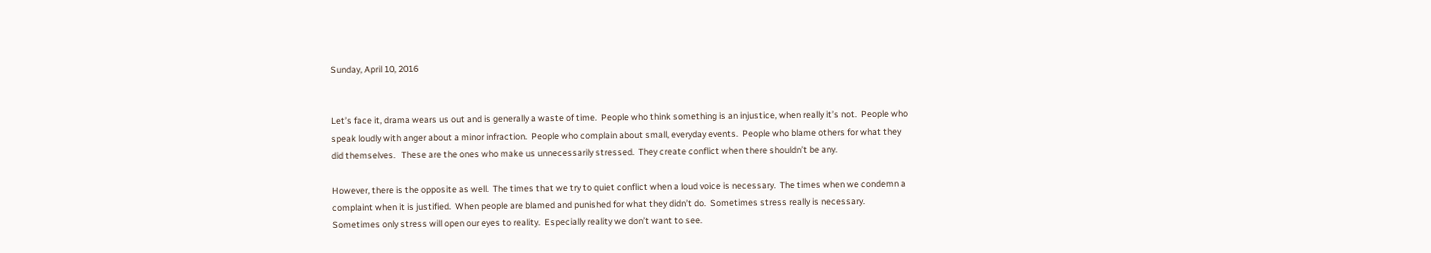Sunday, April 10, 2016


Let’s face it, drama wears us out and is generally a waste of time.  People who think something is an injustice, when really it’s not.  People who speak loudly with anger about a minor infraction.  People who complain about small, everyday events.  People who blame others for what they did themselves.   These are the ones who make us unnecessarily stressed.  They create conflict when there shouldn’t be any.

However, there is the opposite as well.  The times that we try to quiet conflict when a loud voice is necessary.  The times when we condemn a complaint when it is justified.  When people are blamed and punished for what they didn’t do.  Sometimes stress really is necessary.  Sometimes only stress will open our eyes to reality.  Especially reality we don’t want to see.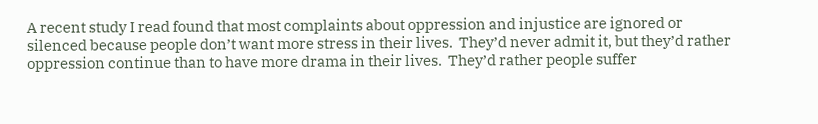A recent study I read found that most complaints about oppression and injustice are ignored or silenced because people don’t want more stress in their lives.  They’d never admit it, but they’d rather oppression continue than to have more drama in their lives.  They’d rather people suffer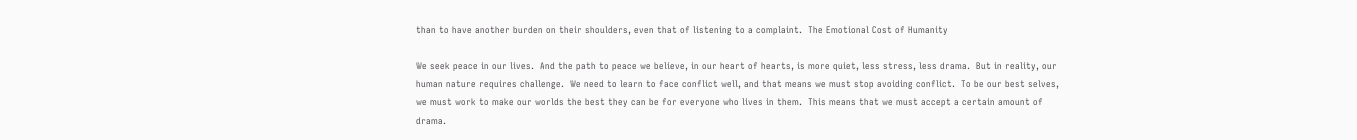than to have another burden on their shoulders, even that of listening to a complaint.  The Emotional Cost of Humanity

We seek peace in our lives.  And the path to peace we believe, in our heart of hearts, is more quiet, less stress, less drama.  But in reality, our human nature requires challenge.  We need to learn to face conflict well, and that means we must stop avoiding conflict.  To be our best selves, we must work to make our worlds the best they can be for everyone who lives in them.  This means that we must accept a certain amount of drama.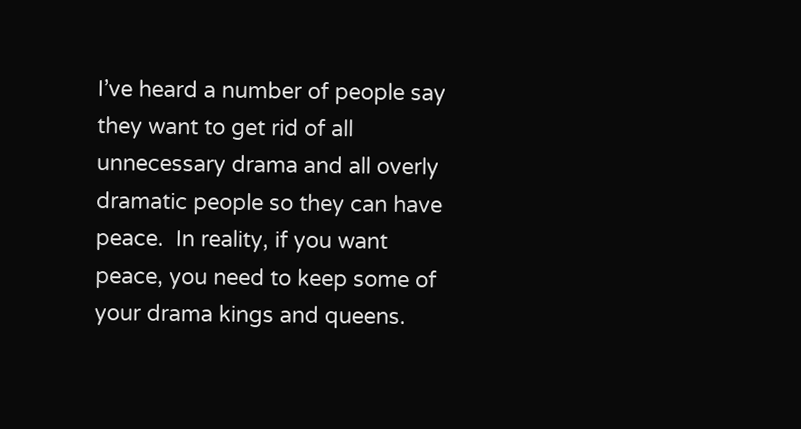I’ve heard a number of people say they want to get rid of all unnecessary drama and all overly dramatic people so they can have peace.  In reality, if you want peace, you need to keep some of your drama kings and queens.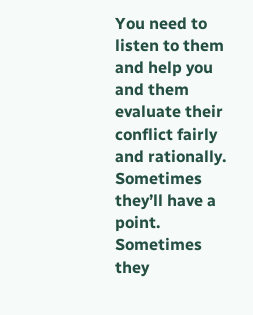You need to listen to them and help you and them evaluate their conflict fairly and rationally.  Sometimes they’ll have a point.  Sometimes they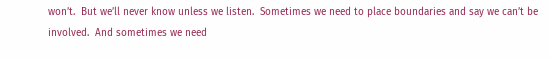won’t.  But we’ll never know unless we listen.  Sometimes we need to place boundaries and say we can’t be involved.  And sometimes we need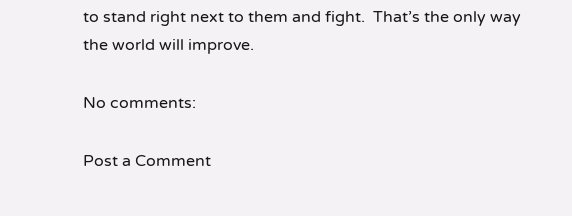to stand right next to them and fight.  That’s the only way the world will improve.

No comments:

Post a Comment